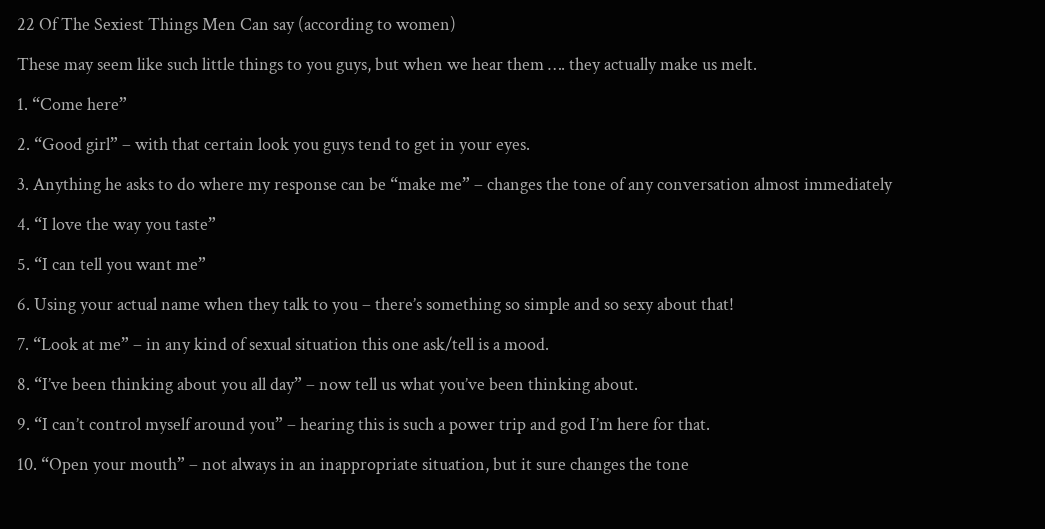22 Of The Sexiest Things Men Can say (according to women)

These may seem like such little things to you guys, but when we hear them …. they actually make us melt.

1. “Come here”

2. “Good girl” – with that certain look you guys tend to get in your eyes.

3. Anything he asks to do where my response can be “make me” – changes the tone of any conversation almost immediately

4. “I love the way you taste”

5. “I can tell you want me”

6. Using your actual name when they talk to you – there’s something so simple and so sexy about that!

7. “Look at me” – in any kind of sexual situation this one ask/tell is a mood.

8. “I’ve been thinking about you all day” – now tell us what you’ve been thinking about.

9. “I can’t control myself around you” – hearing this is such a power trip and god I’m here for that.

10. “Open your mouth” – not always in an inappropriate situation, but it sure changes the tone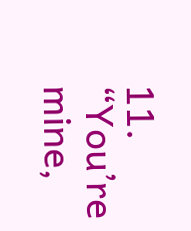11. “You’re mine,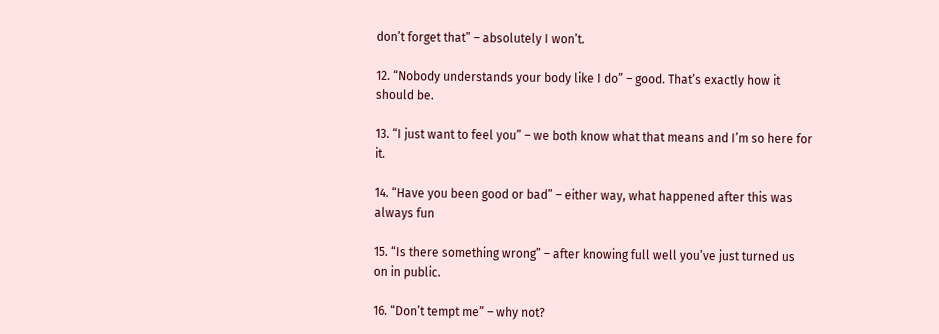don’t forget that” – absolutely I won’t.

12. “Nobody understands your body like I do” – good. That’s exactly how it should be.

13. “I just want to feel you” – we both know what that means and I’m so here for it.

14. “Have you been good or bad” – either way, what happened after this was always fun

15. “Is there something wrong” – after knowing full well you’ve just turned us on in public.

16. “Don’t tempt me” – why not?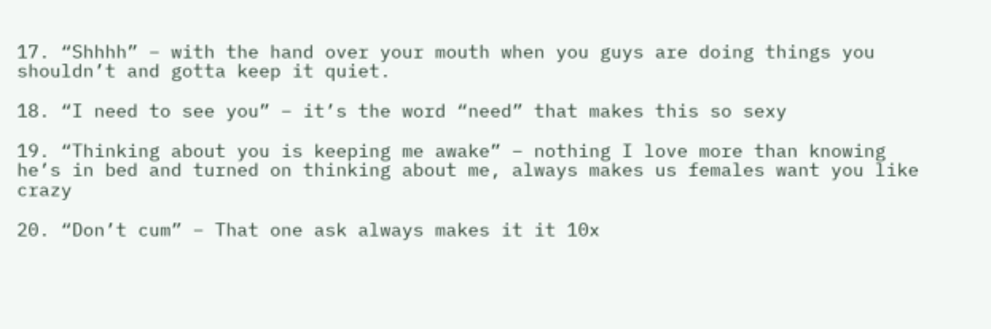17. “Shhhh” – with the hand over your mouth when you guys are doing things you shouldn’t and gotta keep it quiet.

18. “I need to see you” – it’s the word “need” that makes this so sexy

19. “Thinking about you is keeping me awake” – nothing I love more than knowing he’s in bed and turned on thinking about me, always makes us females want you like crazy

20. “Don’t cum” – That one ask always makes it it 10x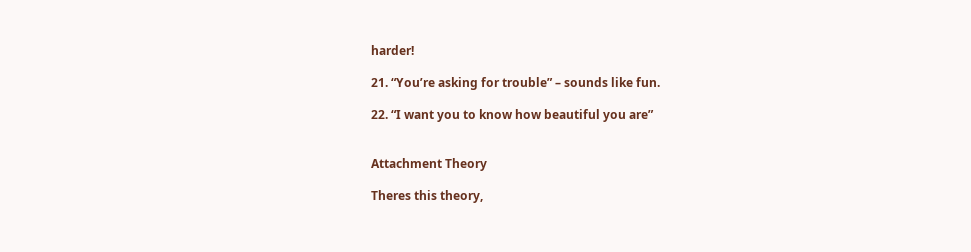harder!

21. “You’re asking for trouble” – sounds like fun.

22. “I want you to know how beautiful you are”


Attachment Theory

Theres this theory,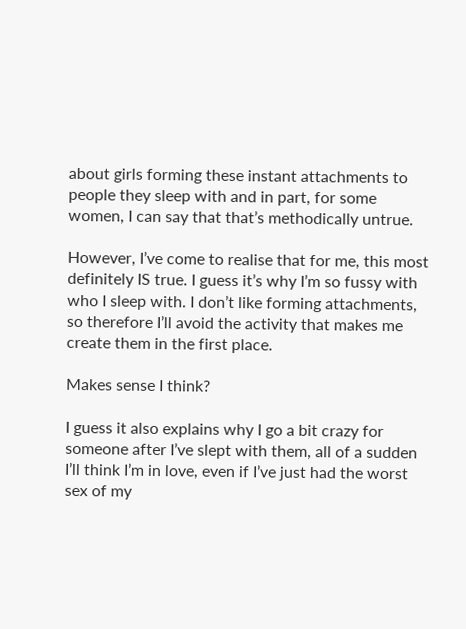about girls forming these instant attachments to people they sleep with and in part, for some women, I can say that that’s methodically untrue.

However, I’ve come to realise that for me, this most definitely IS true. I guess it’s why I’m so fussy with who I sleep with. I don’t like forming attachments, so therefore I’ll avoid the activity that makes me create them in the first place.

Makes sense I think?

I guess it also explains why I go a bit crazy for someone after I’ve slept with them, all of a sudden I’ll think I’m in love, even if I’ve just had the worst sex of my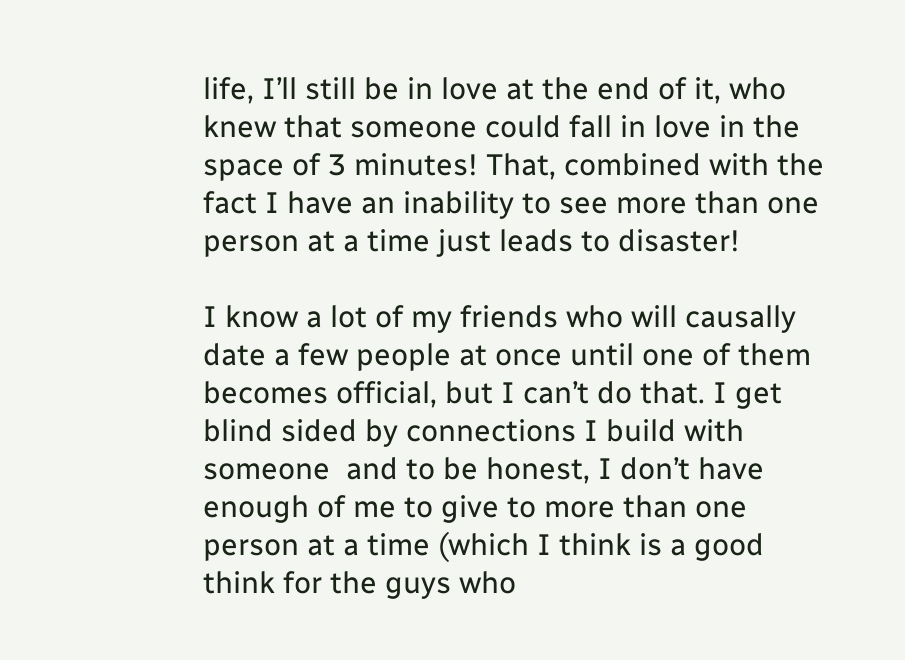life, I’ll still be in love at the end of it, who knew that someone could fall in love in the space of 3 minutes! That, combined with the fact I have an inability to see more than one person at a time just leads to disaster!

I know a lot of my friends who will causally date a few people at once until one of them becomes official, but I can’t do that. I get blind sided by connections I build with someone  and to be honest, I don’t have enough of me to give to more than one person at a time (which I think is a good think for the guys who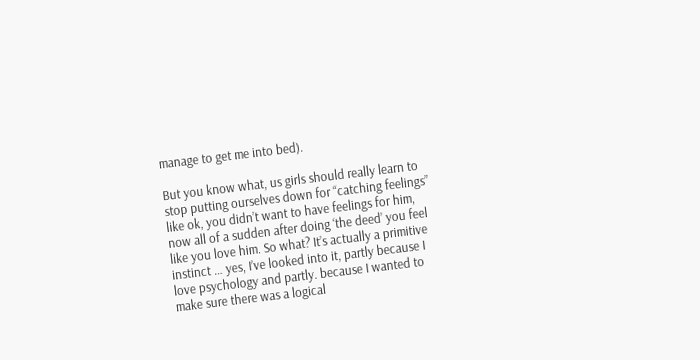manage to get me into bed).

But you know what, us girls should really learn to stop putting ourselves down for “catching feelings” like ok, you didn’t want to have feelings for him, now all of a sudden after doing ‘the deed’ you feel like you love him. So what? It’s actually a primitive instinct … yes, I’ve looked into it, partly because I love psychology and partly. because I wanted to make sure there was a logical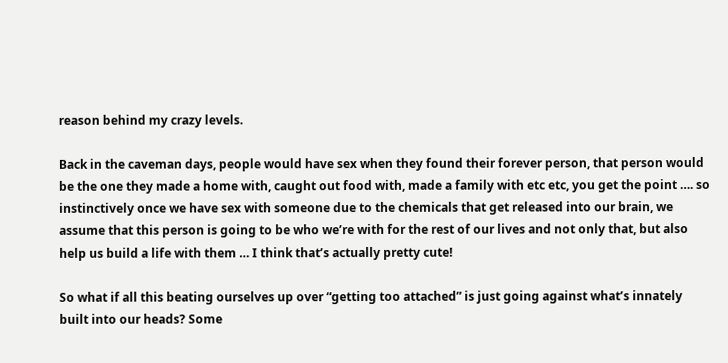reason behind my crazy levels.

Back in the caveman days, people would have sex when they found their forever person, that person would be the one they made a home with, caught out food with, made a family with etc etc, you get the point …. so instinctively once we have sex with someone due to the chemicals that get released into our brain, we assume that this person is going to be who we’re with for the rest of our lives and not only that, but also help us build a life with them … I think that’s actually pretty cute!

So what if all this beating ourselves up over “getting too attached” is just going against what’s innately built into our heads? Some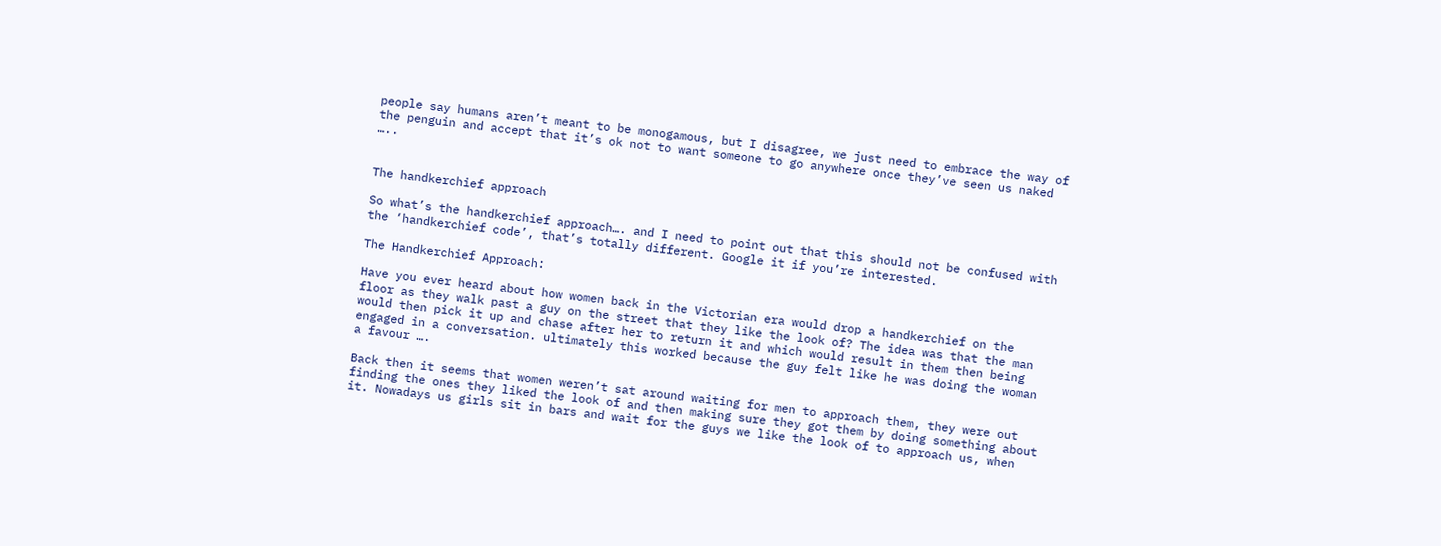people say humans aren’t meant to be monogamous, but I disagree, we just need to embrace the way of the penguin and accept that it’s ok not to want someone to go anywhere once they’ve seen us naked …..


The handkerchief approach

So what’s the handkerchief approach…. and I need to point out that this should not be confused with the ‘handkerchief code’, that’s totally different. Google it if you’re interested.

The Handkerchief Approach:

Have you ever heard about how women back in the Victorian era would drop a handkerchief on the floor as they walk past a guy on the street that they like the look of? The idea was that the man would then pick it up and chase after her to return it and which would result in them then being engaged in a conversation. ultimately this worked because the guy felt like he was doing the woman a favour ….

Back then it seems that women weren’t sat around waiting for men to approach them, they were out finding the ones they liked the look of and then making sure they got them by doing something about it. Nowadays us girls sit in bars and wait for the guys we like the look of to approach us, when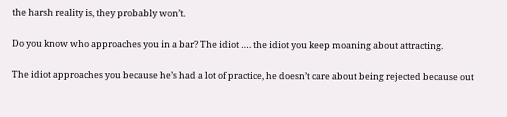the harsh reality is, they probably won’t.

Do you know who approaches you in a bar? The idiot …. the idiot you keep moaning about attracting.

The idiot approaches you because he’s had a lot of practice, he doesn’t care about being rejected because out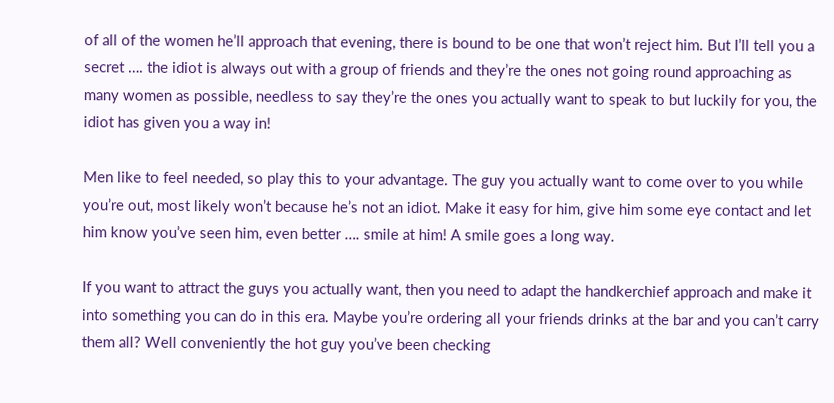of all of the women he’ll approach that evening, there is bound to be one that won’t reject him. But I’ll tell you a secret …. the idiot is always out with a group of friends and they’re the ones not going round approaching as many women as possible, needless to say they’re the ones you actually want to speak to but luckily for you, the idiot has given you a way in!

Men like to feel needed, so play this to your advantage. The guy you actually want to come over to you while you’re out, most likely won’t because he’s not an idiot. Make it easy for him, give him some eye contact and let him know you’ve seen him, even better …. smile at him! A smile goes a long way.

If you want to attract the guys you actually want, then you need to adapt the handkerchief approach and make it into something you can do in this era. Maybe you’re ordering all your friends drinks at the bar and you can’t carry them all? Well conveniently the hot guy you’ve been checking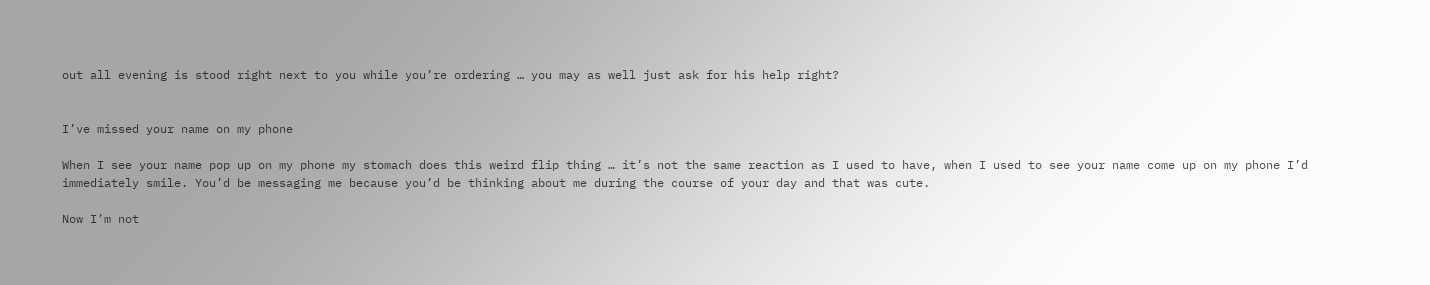out all evening is stood right next to you while you’re ordering … you may as well just ask for his help right?


I’ve missed your name on my phone

When I see your name pop up on my phone my stomach does this weird flip thing … it’s not the same reaction as I used to have, when I used to see your name come up on my phone I’d immediately smile. You’d be messaging me because you’d be thinking about me during the course of your day and that was cute.

Now I’m not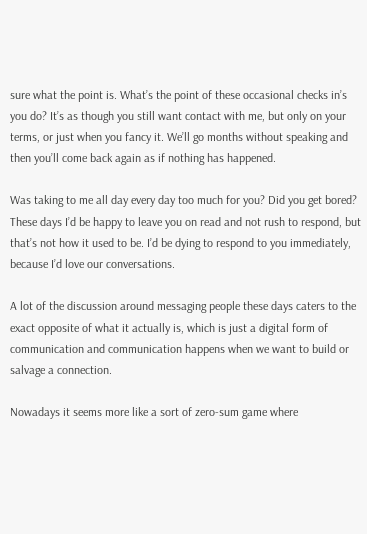sure what the point is. What’s the point of these occasional checks in’s you do? It’s as though you still want contact with me, but only on your terms, or just when you fancy it. We’ll go months without speaking and then you’ll come back again as if nothing has happened.

Was taking to me all day every day too much for you? Did you get bored? These days I’d be happy to leave you on read and not rush to respond, but that’s not how it used to be. I’d be dying to respond to you immediately, because I’d love our conversations.

A lot of the discussion around messaging people these days caters to the exact opposite of what it actually is, which is just a digital form of communication and communication happens when we want to build or salvage a connection.

Nowadays it seems more like a sort of zero-sum game where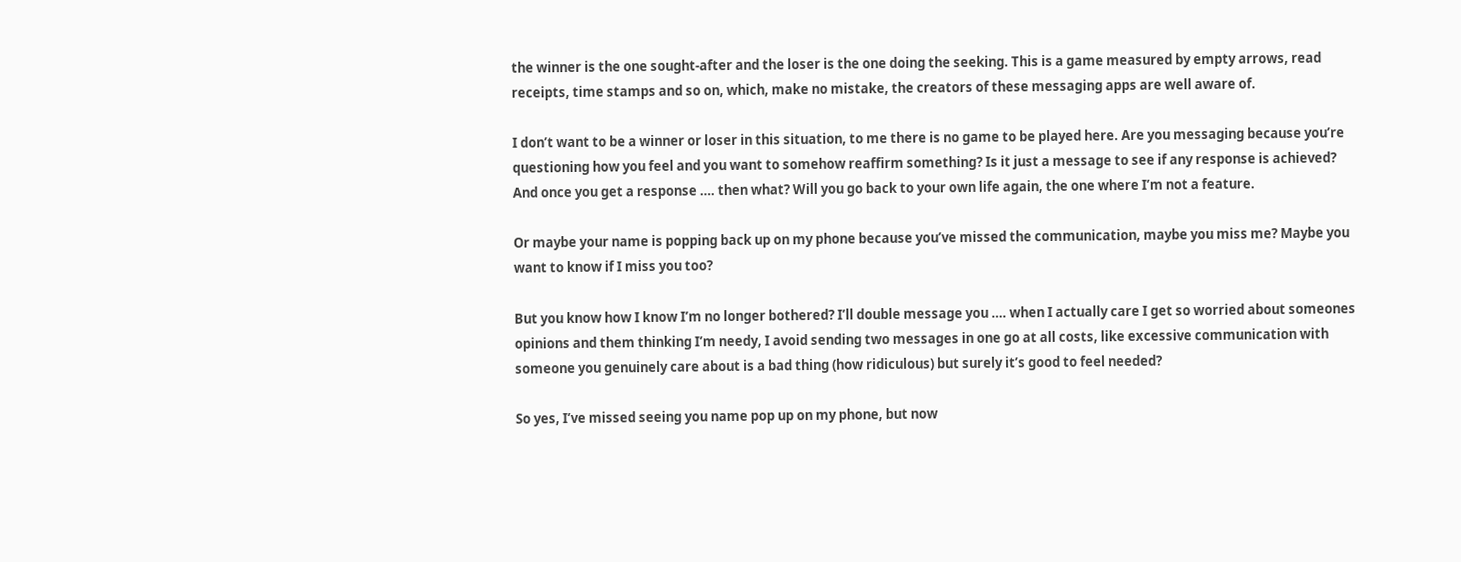the winner is the one sought-after and the loser is the one doing the seeking. This is a game measured by empty arrows, read receipts, time stamps and so on, which, make no mistake, the creators of these messaging apps are well aware of.

I don’t want to be a winner or loser in this situation, to me there is no game to be played here. Are you messaging because you’re questioning how you feel and you want to somehow reaffirm something? Is it just a message to see if any response is achieved? And once you get a response …. then what? Will you go back to your own life again, the one where I’m not a feature.

Or maybe your name is popping back up on my phone because you’ve missed the communication, maybe you miss me? Maybe you want to know if I miss you too?

But you know how I know I’m no longer bothered? I’ll double message you …. when I actually care I get so worried about someones opinions and them thinking I’m needy, I avoid sending two messages in one go at all costs, like excessive communication with someone you genuinely care about is a bad thing (how ridiculous) but surely it’s good to feel needed?

So yes, I’ve missed seeing you name pop up on my phone, but now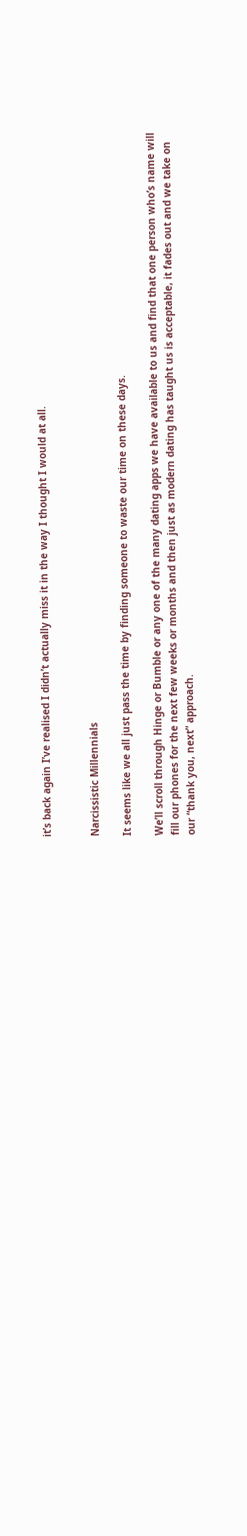it’s back again I’ve realised I didn’t actually miss it in the way I thought I would at all.


Narcissistic Millennials

It seems like we all just pass the time by finding someone to waste our time on these days.

We’ll scroll through Hinge or Bumble or any one of the many dating apps we have available to us and find that one person who’s name will fill our phones for the next few weeks or months and then just as modern dating has taught us is acceptable, it fades out and we take on our “thank you, next” approach.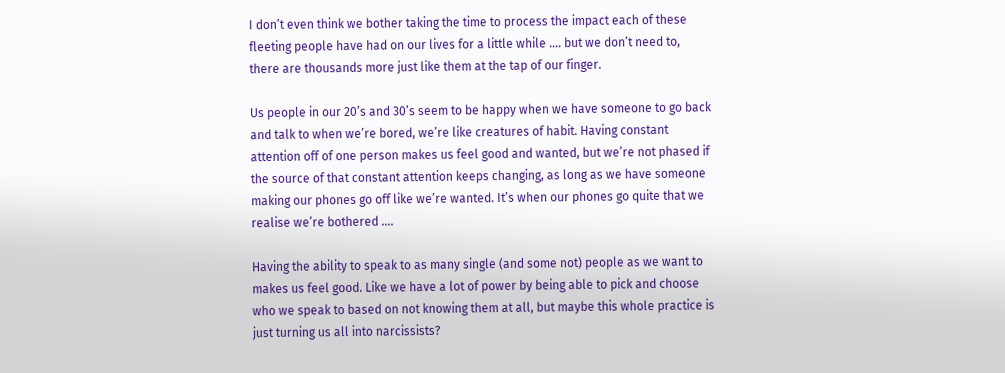I don’t even think we bother taking the time to process the impact each of these fleeting people have had on our lives for a little while …. but we don’t need to, there are thousands more just like them at the tap of our finger.

Us people in our 20’s and 30’s seem to be happy when we have someone to go back and talk to when we’re bored, we’re like creatures of habit. Having constant attention off of one person makes us feel good and wanted, but we’re not phased if the source of that constant attention keeps changing, as long as we have someone making our phones go off like we’re wanted. It’s when our phones go quite that we realise we’re bothered ….

Having the ability to speak to as many single (and some not) people as we want to makes us feel good. Like we have a lot of power by being able to pick and choose who we speak to based on not knowing them at all, but maybe this whole practice is just turning us all into narcissists?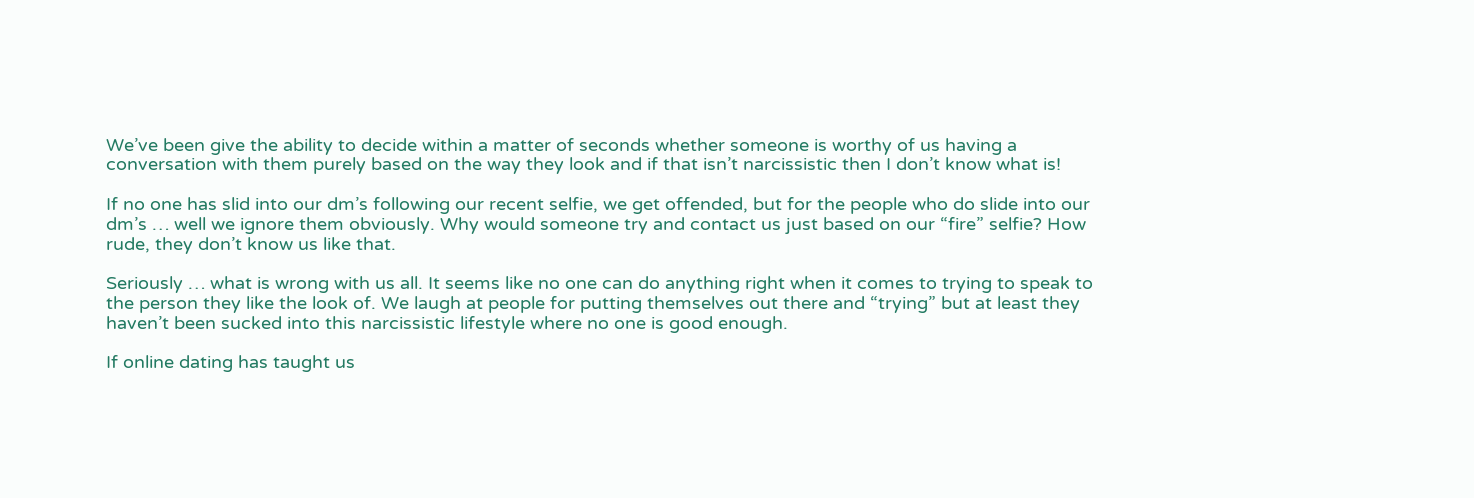We’ve been give the ability to decide within a matter of seconds whether someone is worthy of us having a conversation with them purely based on the way they look and if that isn’t narcissistic then I don’t know what is!

If no one has slid into our dm’s following our recent selfie, we get offended, but for the people who do slide into our dm’s … well we ignore them obviously. Why would someone try and contact us just based on our “fire” selfie? How rude, they don’t know us like that.

Seriously … what is wrong with us all. It seems like no one can do anything right when it comes to trying to speak to the person they like the look of. We laugh at people for putting themselves out there and “trying” but at least they haven’t been sucked into this narcissistic lifestyle where no one is good enough.

If online dating has taught us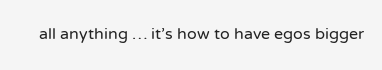all anything … it’s how to have egos bigger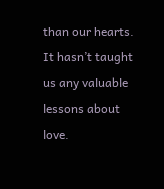than our hearts. It hasn’t taught us any valuable lessons about love.